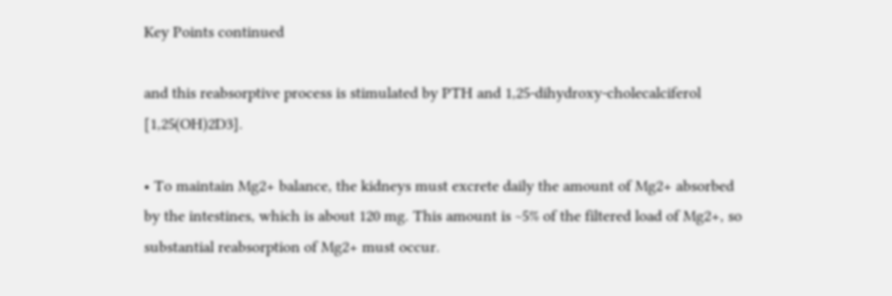Key Points continued

and this reabsorptive process is stimulated by PTH and 1,25-dihydroxy-cholecalciferol [1,25(OH)2D3].

• To maintain Mg2+ balance, the kidneys must excrete daily the amount of Mg2+ absorbed by the intestines, which is about 120 mg. This amount is ~5% of the filtered load of Mg2+, so substantial reabsorption of Mg2+ must occur.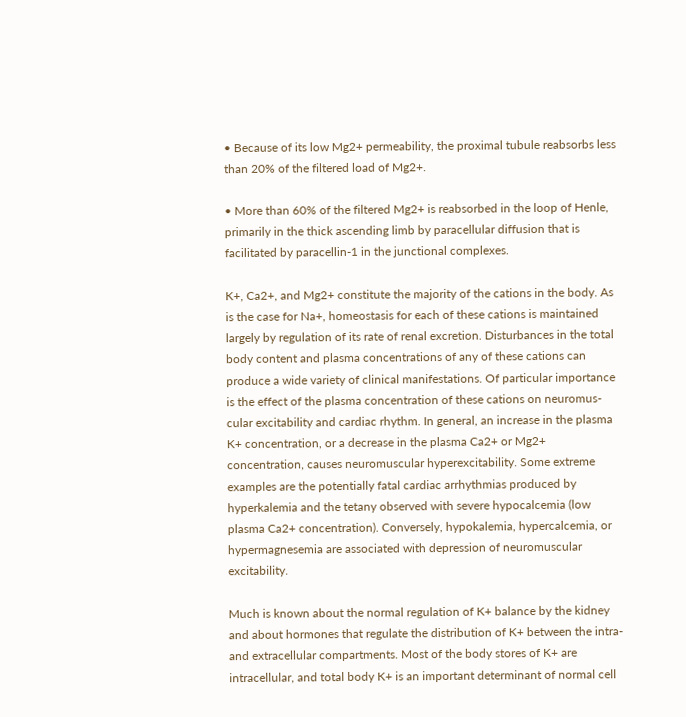• Because of its low Mg2+ permeability, the proximal tubule reabsorbs less than 20% of the filtered load of Mg2+.

• More than 60% of the filtered Mg2+ is reabsorbed in the loop of Henle, primarily in the thick ascending limb by paracellular diffusion that is facilitated by paracellin-1 in the junctional complexes.

K+, Ca2+, and Mg2+ constitute the majority of the cations in the body. As is the case for Na+, homeostasis for each of these cations is maintained largely by regulation of its rate of renal excretion. Disturbances in the total body content and plasma concentrations of any of these cations can produce a wide variety of clinical manifestations. Of particular importance is the effect of the plasma concentration of these cations on neuromus-cular excitability and cardiac rhythm. In general, an increase in the plasma K+ concentration, or a decrease in the plasma Ca2+ or Mg2+ concentration, causes neuromuscular hyperexcitability. Some extreme examples are the potentially fatal cardiac arrhythmias produced by hyperkalemia and the tetany observed with severe hypocalcemia (low plasma Ca2+ concentration). Conversely, hypokalemia, hypercalcemia, or hypermagnesemia are associated with depression of neuromuscular excitability.

Much is known about the normal regulation of K+ balance by the kidney and about hormones that regulate the distribution of K+ between the intra- and extracellular compartments. Most of the body stores of K+ are intracellular, and total body K+ is an important determinant of normal cell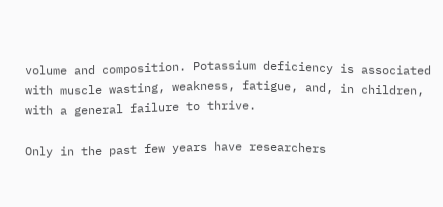volume and composition. Potassium deficiency is associated with muscle wasting, weakness, fatigue, and, in children, with a general failure to thrive.

Only in the past few years have researchers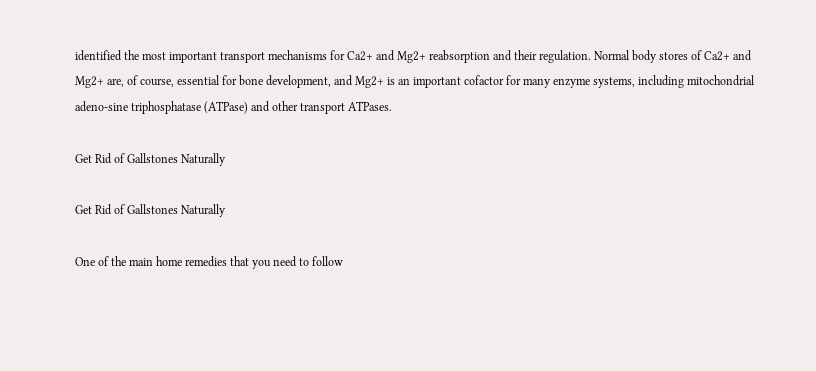identified the most important transport mechanisms for Ca2+ and Mg2+ reabsorption and their regulation. Normal body stores of Ca2+ and Mg2+ are, of course, essential for bone development, and Mg2+ is an important cofactor for many enzyme systems, including mitochondrial adeno-sine triphosphatase (ATPase) and other transport ATPases.

Get Rid of Gallstones Naturally

Get Rid of Gallstones Naturally

One of the main home remedies that you need to follow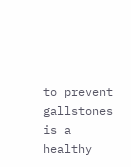to prevent gallstones is a healthy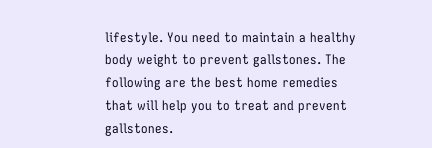lifestyle. You need to maintain a healthy body weight to prevent gallstones. The following are the best home remedies that will help you to treat and prevent gallstones.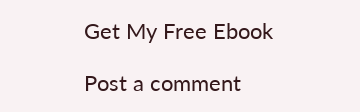Get My Free Ebook

Post a comment